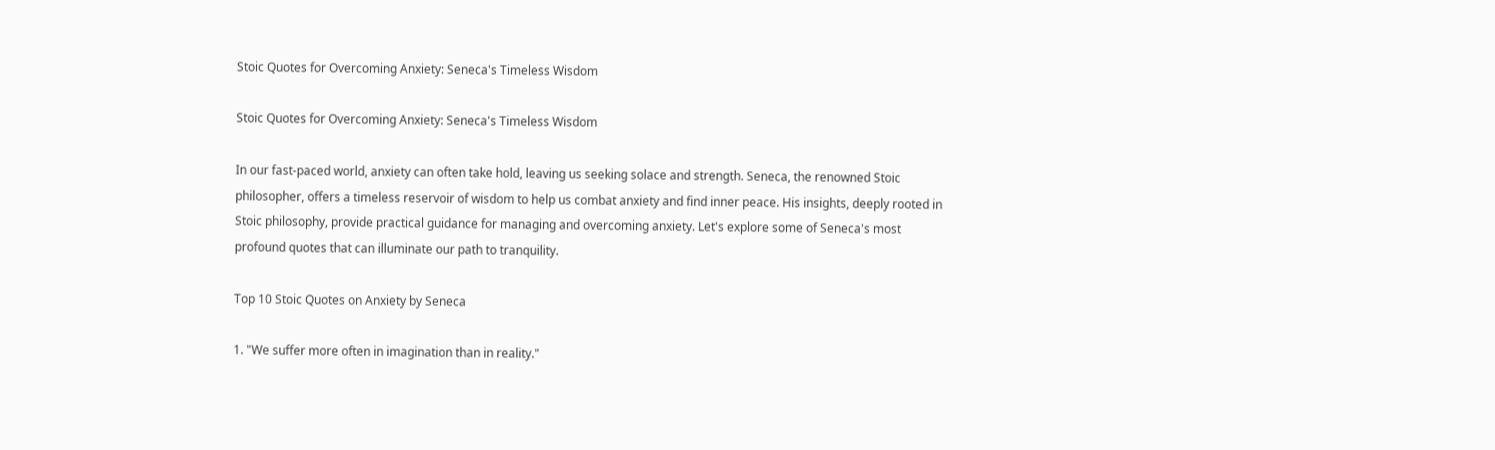Stoic Quotes for Overcoming Anxiety: Seneca's Timeless Wisdom

Stoic Quotes for Overcoming Anxiety: Seneca's Timeless Wisdom

In our fast-paced world, anxiety can often take hold, leaving us seeking solace and strength. Seneca, the renowned Stoic philosopher, offers a timeless reservoir of wisdom to help us combat anxiety and find inner peace. His insights, deeply rooted in Stoic philosophy, provide practical guidance for managing and overcoming anxiety. Let's explore some of Seneca's most profound quotes that can illuminate our path to tranquility.

Top 10 Stoic Quotes on Anxiety by Seneca

1. "We suffer more often in imagination than in reality."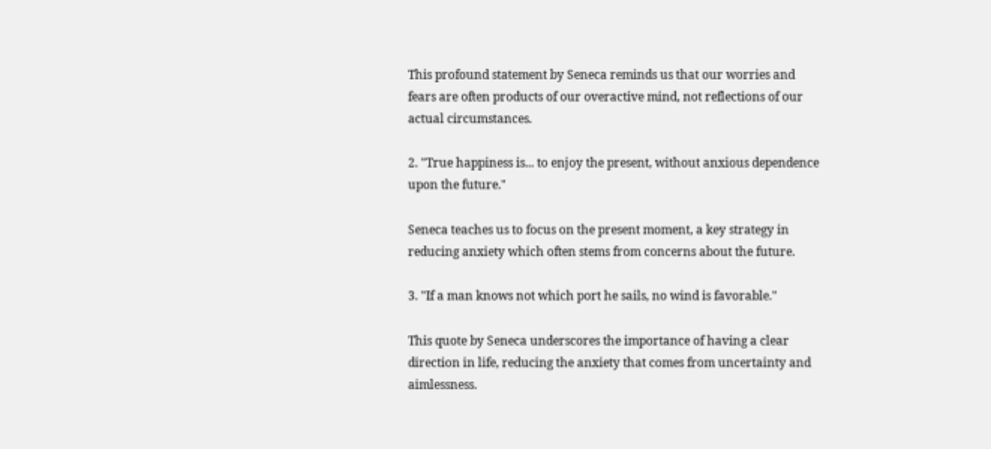This profound statement by Seneca reminds us that our worries and fears are often products of our overactive mind, not reflections of our actual circumstances.

2. "True happiness is... to enjoy the present, without anxious dependence upon the future."

Seneca teaches us to focus on the present moment, a key strategy in reducing anxiety which often stems from concerns about the future.

3. "If a man knows not which port he sails, no wind is favorable."

This quote by Seneca underscores the importance of having a clear direction in life, reducing the anxiety that comes from uncertainty and aimlessness.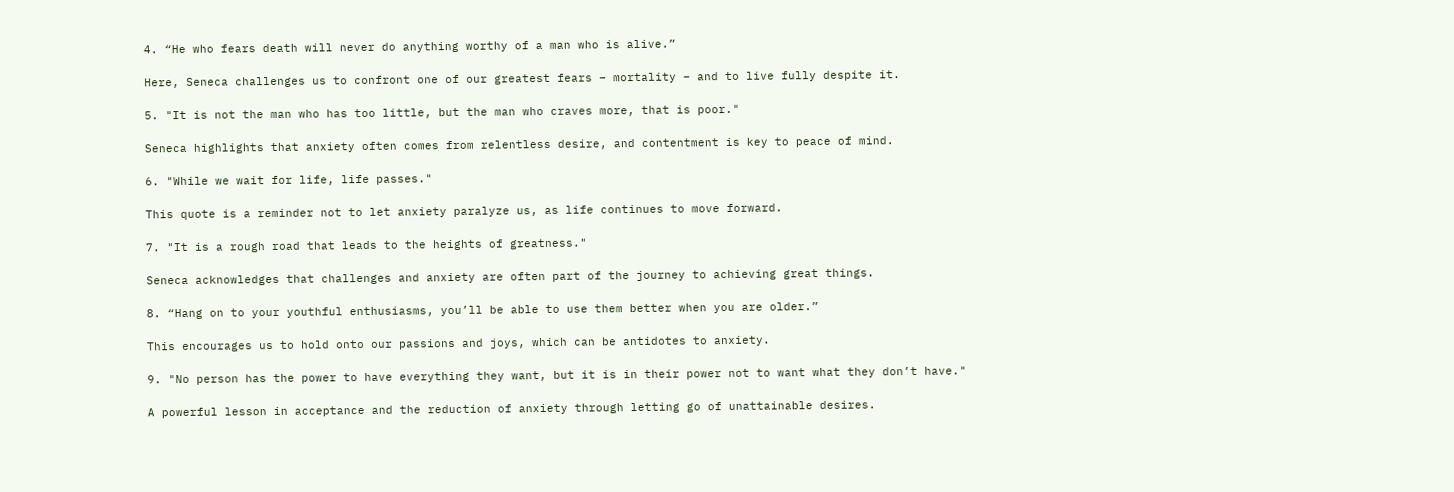4. “He who fears death will never do anything worthy of a man who is alive.”

Here, Seneca challenges us to confront one of our greatest fears – mortality – and to live fully despite it.

5. "It is not the man who has too little, but the man who craves more, that is poor."

Seneca highlights that anxiety often comes from relentless desire, and contentment is key to peace of mind.

6. "While we wait for life, life passes."

This quote is a reminder not to let anxiety paralyze us, as life continues to move forward.

7. "It is a rough road that leads to the heights of greatness."

Seneca acknowledges that challenges and anxiety are often part of the journey to achieving great things.

8. “Hang on to your youthful enthusiasms, you’ll be able to use them better when you are older.”

This encourages us to hold onto our passions and joys, which can be antidotes to anxiety.

9. "No person has the power to have everything they want, but it is in their power not to want what they don’t have."

A powerful lesson in acceptance and the reduction of anxiety through letting go of unattainable desires.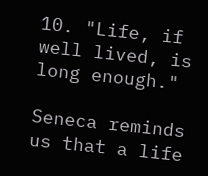10. "Life, if well lived, is long enough."

Seneca reminds us that a life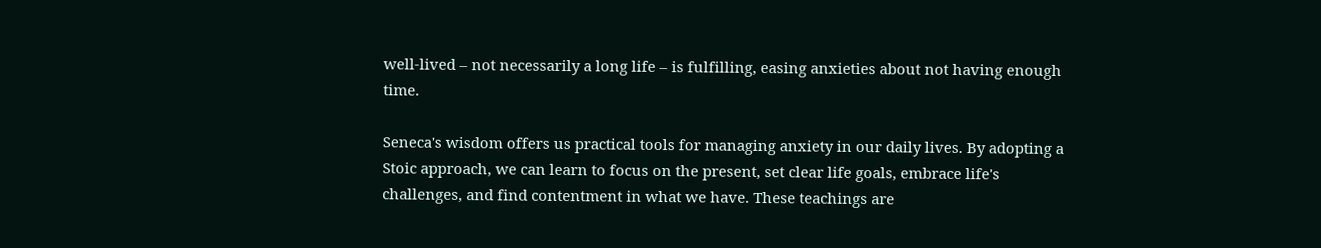well-lived – not necessarily a long life – is fulfilling, easing anxieties about not having enough time.

Seneca's wisdom offers us practical tools for managing anxiety in our daily lives. By adopting a Stoic approach, we can learn to focus on the present, set clear life goals, embrace life's challenges, and find contentment in what we have. These teachings are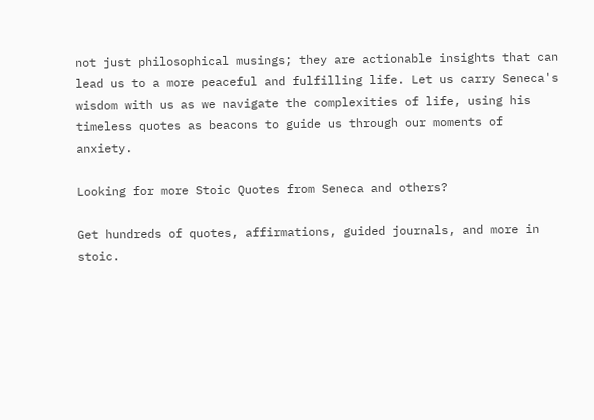not just philosophical musings; they are actionable insights that can lead us to a more peaceful and fulfilling life. Let us carry Seneca's wisdom with us as we navigate the complexities of life, using his timeless quotes as beacons to guide us through our moments of anxiety.

Looking for more Stoic Quotes from Seneca and others?

Get hundreds of quotes, affirmations, guided journals, and more in stoic.